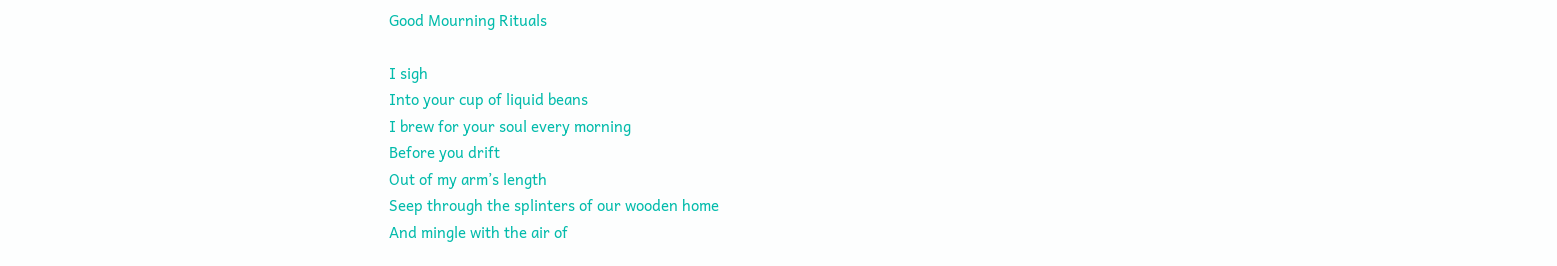Good Mourning Rituals

I sigh
Into your cup of liquid beans
I brew for your soul every morning
Before you drift
Out of my arm’s length
Seep through the splinters of our wooden home
And mingle with the air of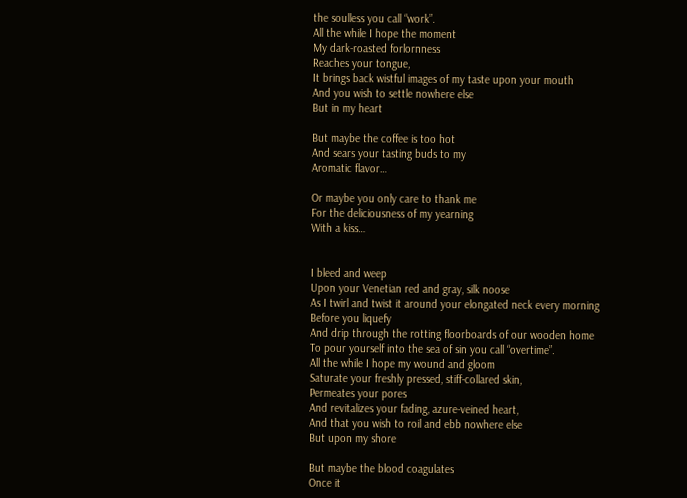the soulless you call “work”.
All the while I hope the moment
My dark-roasted forlornness
Reaches your tongue,
It brings back wistful images of my taste upon your mouth
And you wish to settle nowhere else
But in my heart

But maybe the coffee is too hot
And sears your tasting buds to my
Aromatic flavor…

Or maybe you only care to thank me
For the deliciousness of my yearning
With a kiss…


I bleed and weep
Upon your Venetian red and gray, silk noose
As I twirl and twist it around your elongated neck every morning
Before you liquefy
And drip through the rotting floorboards of our wooden home
To pour yourself into the sea of sin you call “overtime”.
All the while I hope my wound and gloom
Saturate your freshly pressed, stiff-collared skin,
Permeates your pores
And revitalizes your fading, azure-veined heart,
And that you wish to roil and ebb nowhere else
But upon my shore

But maybe the blood coagulates
Once it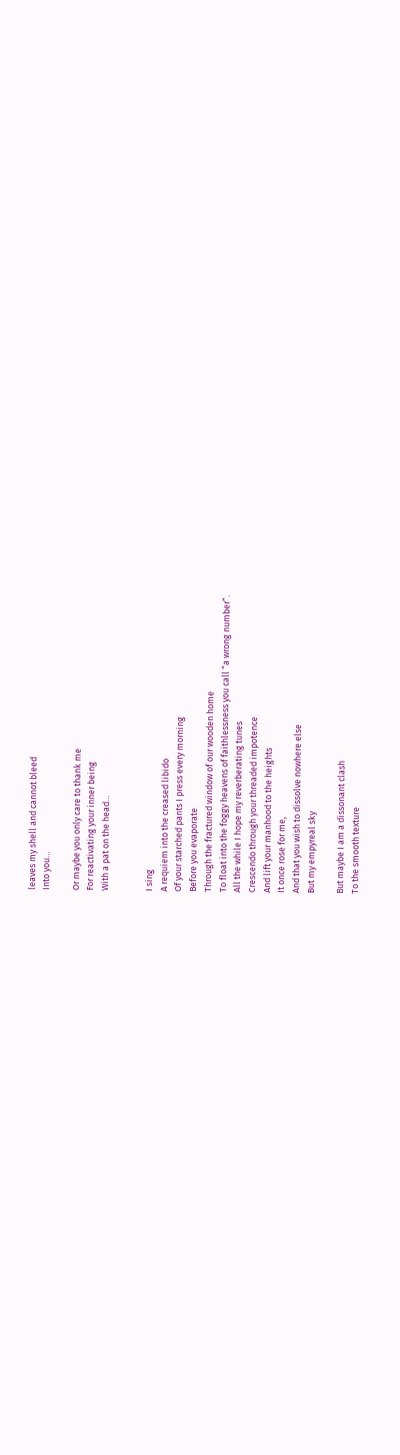leaves my shell and cannot bleed
Into you…

Or maybe you only care to thank me
For reactivating your inner being
With a pat on the head…


I sing
A requiem into the creased libido
Of your starched pants I press every morning
Before you evaporate
Through the fractured window of our wooden home
To float into the foggy heavens of faithlessness you call “a wrong number”.
All the while I hope my reverberating tunes
Crescendo through your threaded impotence
And lift your manhood to the heights
It once rose for me,
And that you wish to dissolve nowhere else
But my empyreal sky

But maybe I am a dissonant clash
To the smooth texture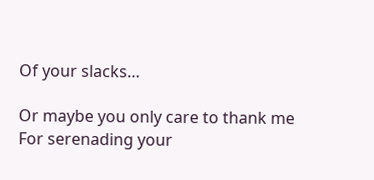Of your slacks…

Or maybe you only care to thank me
For serenading your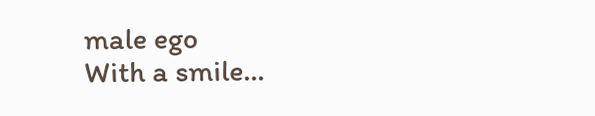male ego
With a smile…